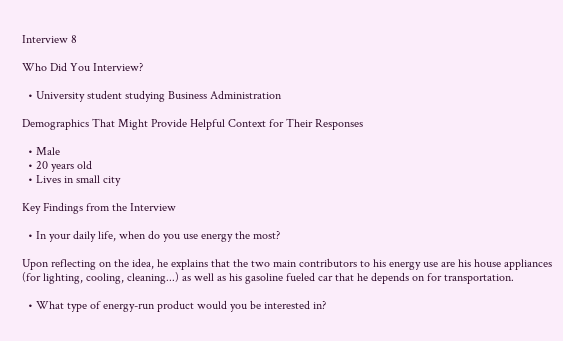Interview 8

Who Did You Interview?

  • University student studying Business Administration

Demographics That Might Provide Helpful Context for Their Responses

  • Male
  • 20 years old
  • Lives in small city

Key Findings from the Interview

  • In your daily life, when do you use energy the most?

Upon reflecting on the idea, he explains that the two main contributors to his energy use are his house appliances (for lighting, cooling, cleaning...) as well as his gasoline fueled car that he depends on for transportation.

  • What type of energy-run product would you be interested in?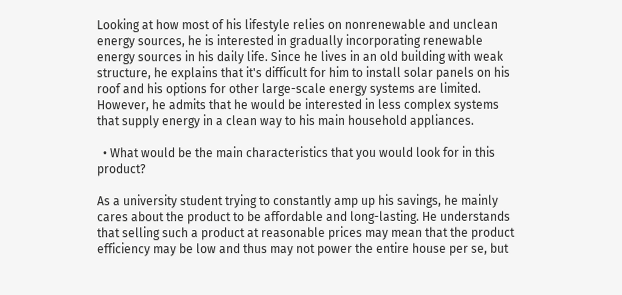Looking at how most of his lifestyle relies on nonrenewable and unclean energy sources, he is interested in gradually incorporating renewable energy sources in his daily life. Since he lives in an old building with weak structure, he explains that it's difficult for him to install solar panels on his roof and his options for other large-scale energy systems are limited. However, he admits that he would be interested in less complex systems that supply energy in a clean way to his main household appliances.

  • What would be the main characteristics that you would look for in this product?

As a university student trying to constantly amp up his savings, he mainly cares about the product to be affordable and long-lasting. He understands that selling such a product at reasonable prices may mean that the product efficiency may be low and thus may not power the entire house per se, but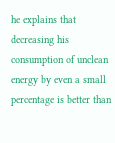he explains that decreasing his consumption of unclean energy by even a small percentage is better than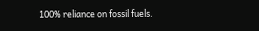100% reliance on fossil fuels.